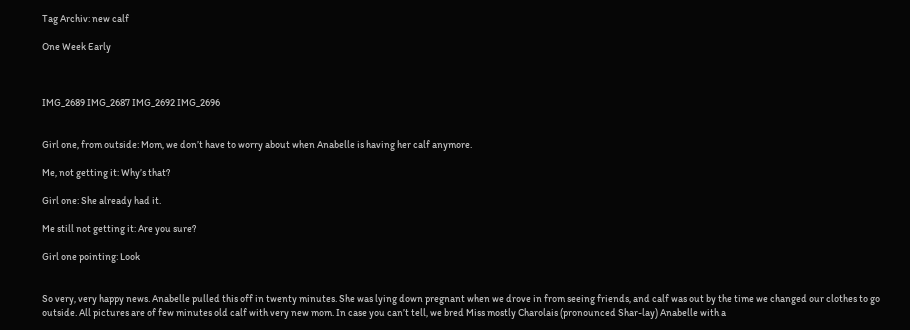Tag Archiv: new calf

One Week Early



IMG_2689 IMG_2687 IMG_2692 IMG_2696


Girl one, from outside: Mom, we don’t have to worry about when Anabelle is having her calf anymore.

Me, not getting it: Why’s that?

Girl one: She already had it.

Me still not getting it: Are you sure?

Girl one pointing: Look


So very, very happy news. Anabelle pulled this off in twenty minutes. She was lying down pregnant when we drove in from seeing friends, and calf was out by the time we changed our clothes to go outside. All pictures are of few minutes old calf with very new mom. In case you can’t tell, we bred Miss mostly Charolais (pronounced Shar-lay) Anabelle with a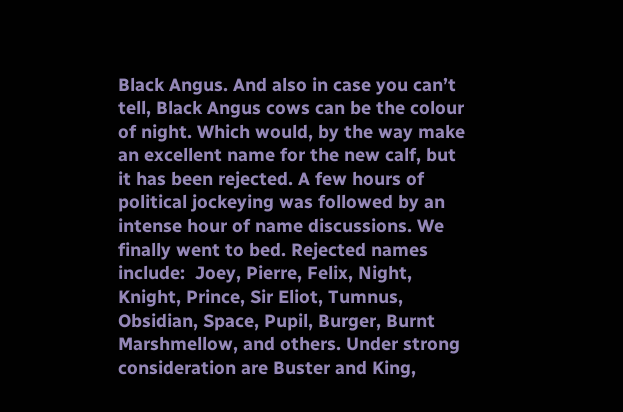Black Angus. And also in case you can’t tell, Black Angus cows can be the colour of night. Which would, by the way make an excellent name for the new calf, but it has been rejected. A few hours of political jockeying was followed by an intense hour of name discussions. We finally went to bed. Rejected names include:  Joey, Pierre, Felix, Night, Knight, Prince, Sir Eliot, Tumnus, Obsidian, Space, Pupil, Burger, Burnt Marshmellow, and others. Under strong consideration are Buster and King,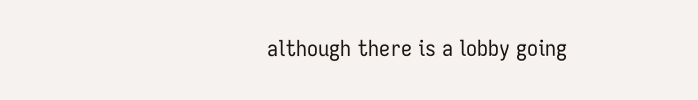although there is a lobby going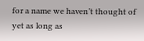for a name we haven’t thought of yet as long as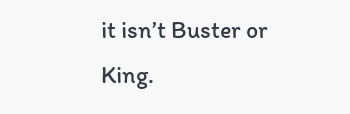it isn’t Buster or King.